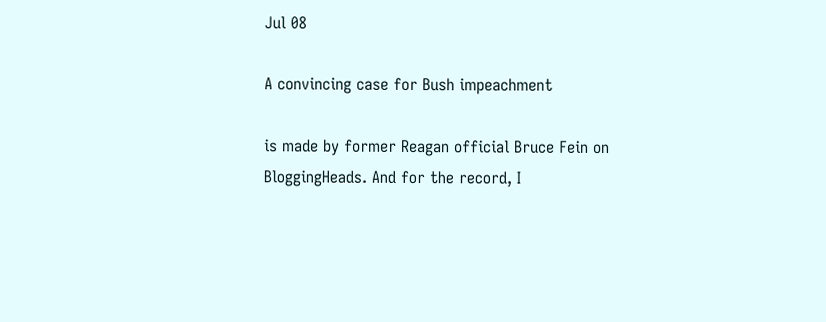Jul 08

A convincing case for Bush impeachment

is made by former Reagan official Bruce Fein on BloggingHeads. And for the record, I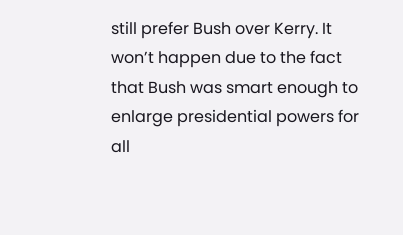still prefer Bush over Kerry. It won’t happen due to the fact that Bush was smart enough to enlarge presidential powers for all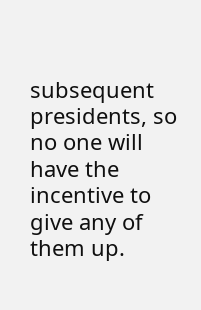subsequent presidents, so no one will have the incentive to give any of them up.